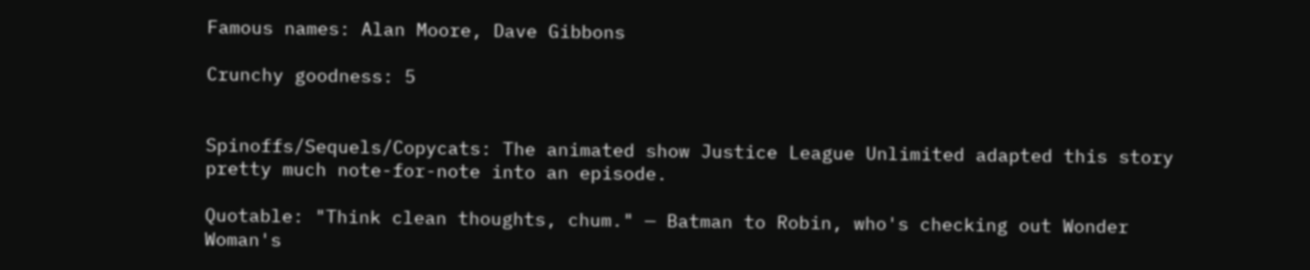Famous names: Alan Moore, Dave Gibbons

Crunchy goodness: 5


Spinoffs/Sequels/Copycats: The animated show Justice League Unlimited adapted this story pretty much note-for-note into an episode.

Quotable: "Think clean thoughts, chum." — Batman to Robin, who's checking out Wonder Woman's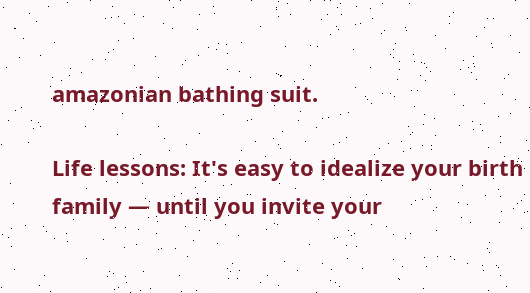amazonian bathing suit.

Life lessons: It's easy to idealize your birth family — until you invite your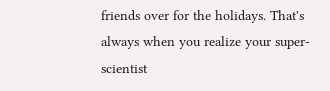friends over for the holidays. That's always when you realize your super-scientist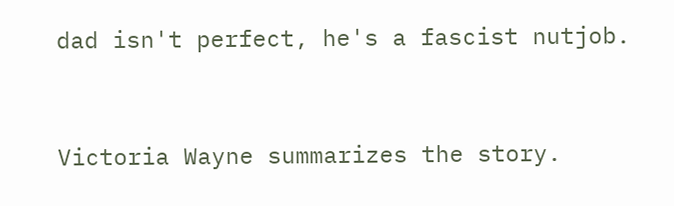dad isn't perfect, he's a fascist nutjob.


Victoria Wayne summarizes the story.